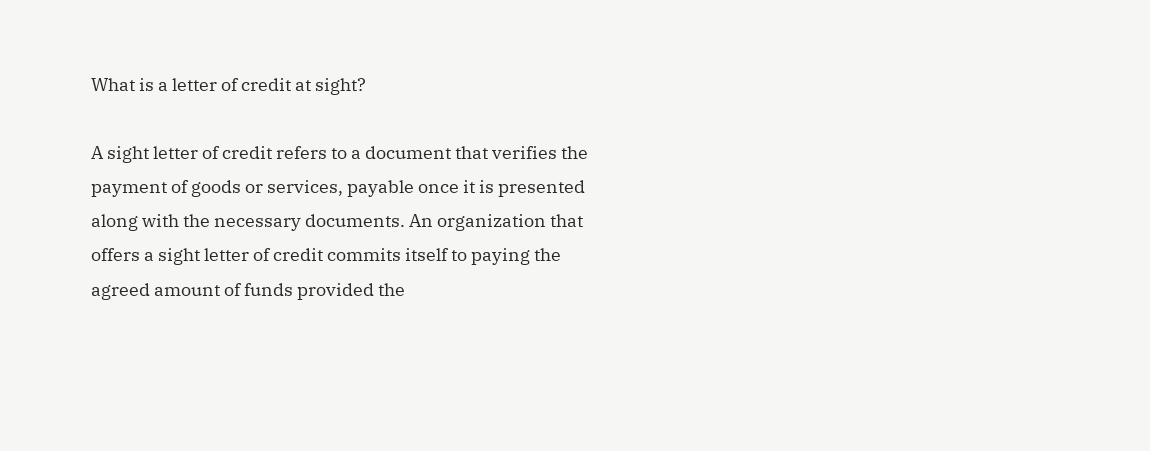What is a letter of credit at sight?

A sight letter of credit refers to a document that verifies the payment of goods or services, payable once it is presented along with the necessary documents. An organization that offers a sight letter of credit commits itself to paying the agreed amount of funds provided the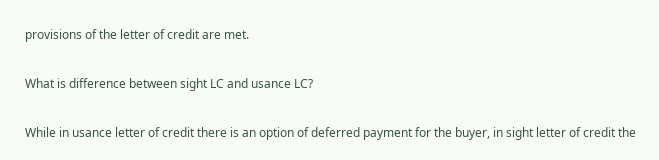provisions of the letter of credit are met.

What is difference between sight LC and usance LC?

While in usance letter of credit there is an option of deferred payment for the buyer, in sight letter of credit the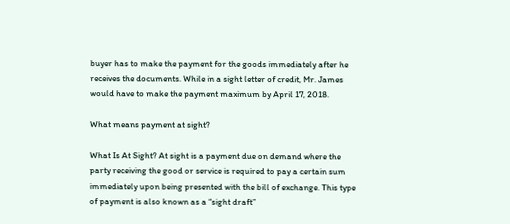buyer has to make the payment for the goods immediately after he receives the documents. While in a sight letter of credit, Mr. James would have to make the payment maximum by April 17, 2018.

What means payment at sight?

What Is At Sight? At sight is a payment due on demand where the party receiving the good or service is required to pay a certain sum immediately upon being presented with the bill of exchange. This type of payment is also known as a “sight draft”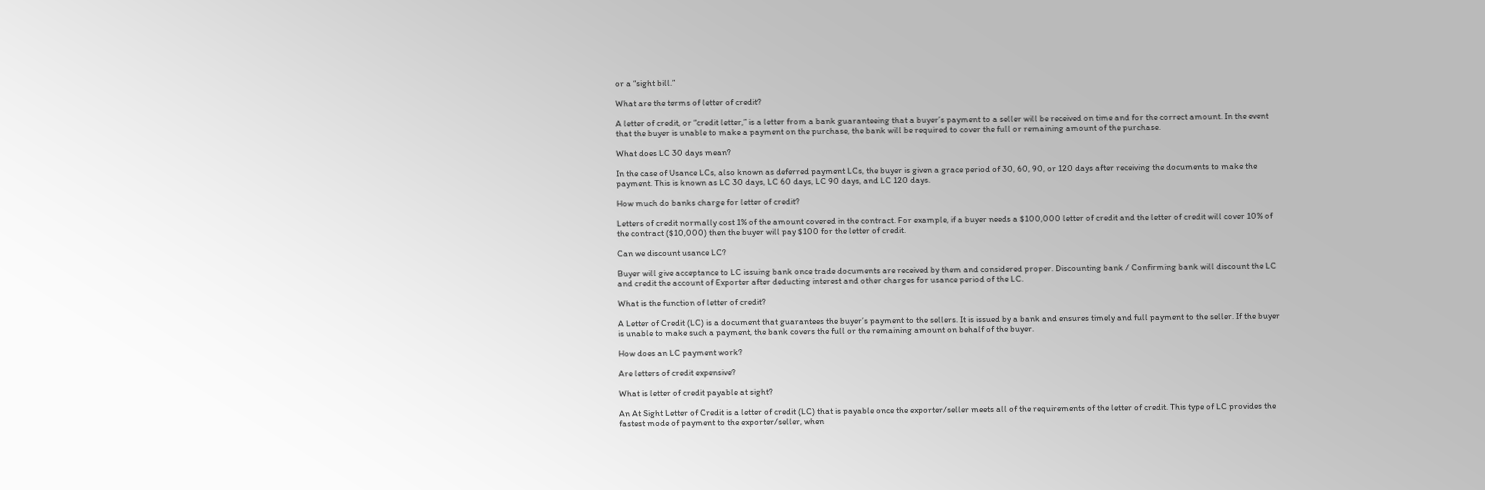or a “sight bill.”

What are the terms of letter of credit?

A letter of credit, or “credit letter,” is a letter from a bank guaranteeing that a buyer’s payment to a seller will be received on time and for the correct amount. In the event that the buyer is unable to make a payment on the purchase, the bank will be required to cover the full or remaining amount of the purchase.

What does LC 30 days mean?

In the case of Usance LCs, also known as deferred payment LCs, the buyer is given a grace period of 30, 60, 90, or 120 days after receiving the documents to make the payment. This is known as LC 30 days, LC 60 days, LC 90 days, and LC 120 days.

How much do banks charge for letter of credit?

Letters of credit normally cost 1% of the amount covered in the contract. For example, if a buyer needs a $100,000 letter of credit and the letter of credit will cover 10% of the contract ($10,000) then the buyer will pay $100 for the letter of credit.

Can we discount usance LC?

Buyer will give acceptance to LC issuing bank once trade documents are received by them and considered proper. Discounting bank / Confirming bank will discount the LC and credit the account of Exporter after deducting interest and other charges for usance period of the LC.

What is the function of letter of credit?

A Letter of Credit (LC) is a document that guarantees the buyer’s payment to the sellers. It is issued by a bank and ensures timely and full payment to the seller. If the buyer is unable to make such a payment, the bank covers the full or the remaining amount on behalf of the buyer.

How does an LC payment work?

Are letters of credit expensive?

What is letter of credit payable at sight?

An At Sight Letter of Credit is a letter of credit (LC) that is payable once the exporter/seller meets all of the requirements of the letter of credit. This type of LC provides the fastest mode of payment to the exporter/seller, when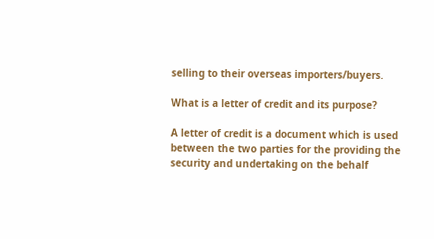selling to their overseas importers/buyers.

What is a letter of credit and its purpose?

A letter of credit is a document which is used between the two parties for the providing the security and undertaking on the behalf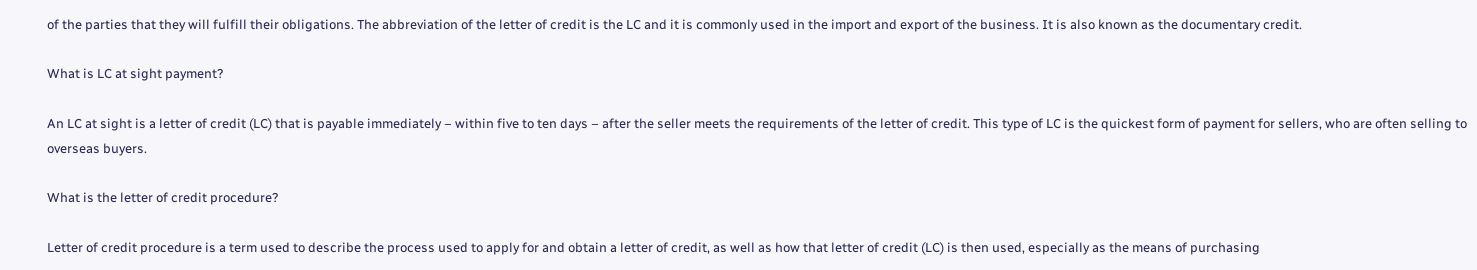of the parties that they will fulfill their obligations. The abbreviation of the letter of credit is the LC and it is commonly used in the import and export of the business. It is also known as the documentary credit.

What is LC at sight payment?

An LC at sight is a letter of credit (LC) that is payable immediately – within five to ten days – after the seller meets the requirements of the letter of credit. This type of LC is the quickest form of payment for sellers, who are often selling to overseas buyers.

What is the letter of credit procedure?

Letter of credit procedure is a term used to describe the process used to apply for and obtain a letter of credit, as well as how that letter of credit (LC) is then used, especially as the means of purchasing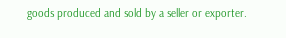goods produced and sold by a seller or exporter.